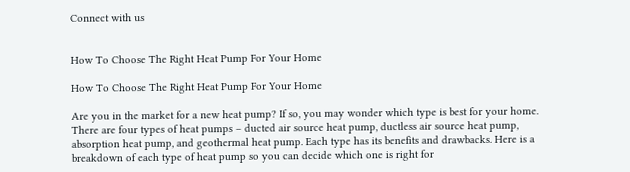Connect with us


How To Choose The Right Heat Pump For Your Home

How To Choose The Right Heat Pump For Your Home

Are you in the market for a new heat pump? If so, you may wonder which type is best for your home. There are four types of heat pumps – ducted air source heat pump, ductless air source heat pump, absorption heat pump, and geothermal heat pump. Each type has its benefits and drawbacks. Here is a breakdown of each type of heat pump so you can decide which one is right for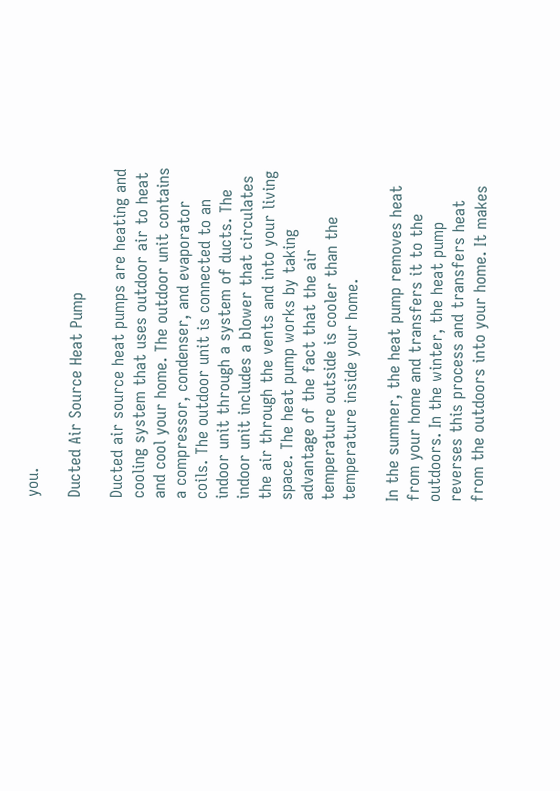you.

Ducted Air Source Heat Pump

Ducted air source heat pumps are heating and cooling system that uses outdoor air to heat and cool your home. The outdoor unit contains a compressor, condenser, and evaporator coils. The outdoor unit is connected to an indoor unit through a system of ducts. The indoor unit includes a blower that circulates the air through the vents and into your living space. The heat pump works by taking advantage of the fact that the air temperature outside is cooler than the temperature inside your home.

In the summer, the heat pump removes heat from your home and transfers it to the outdoors. In the winter, the heat pump reverses this process and transfers heat from the outdoors into your home. It makes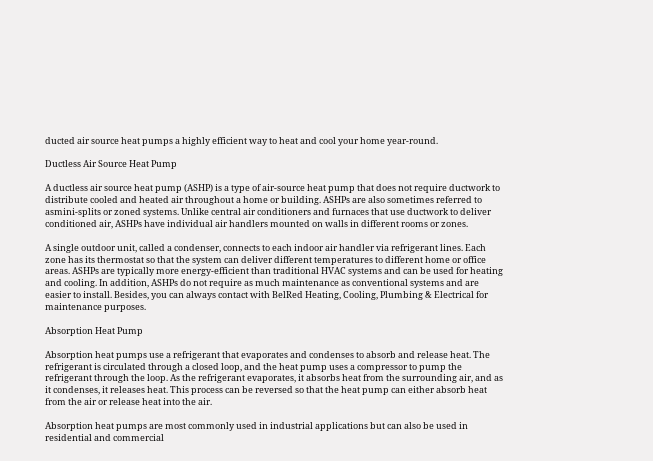ducted air source heat pumps a highly efficient way to heat and cool your home year-round.

Ductless Air Source Heat Pump

A ductless air source heat pump (ASHP) is a type of air-source heat pump that does not require ductwork to distribute cooled and heated air throughout a home or building. ASHPs are also sometimes referred to asmini-splits or zoned systems. Unlike central air conditioners and furnaces that use ductwork to deliver conditioned air, ASHPs have individual air handlers mounted on walls in different rooms or zones.

A single outdoor unit, called a condenser, connects to each indoor air handler via refrigerant lines. Each zone has its thermostat so that the system can deliver different temperatures to different home or office areas. ASHPs are typically more energy-efficient than traditional HVAC systems and can be used for heating and cooling. In addition, ASHPs do not require as much maintenance as conventional systems and are easier to install. Besides, you can always contact with BelRed Heating, Cooling, Plumbing & Electrical for maintenance purposes.

Absorption Heat Pump

Absorption heat pumps use a refrigerant that evaporates and condenses to absorb and release heat. The refrigerant is circulated through a closed loop, and the heat pump uses a compressor to pump the refrigerant through the loop. As the refrigerant evaporates, it absorbs heat from the surrounding air, and as it condenses, it releases heat. This process can be reversed so that the heat pump can either absorb heat from the air or release heat into the air.

Absorption heat pumps are most commonly used in industrial applications but can also be used in residential and commercial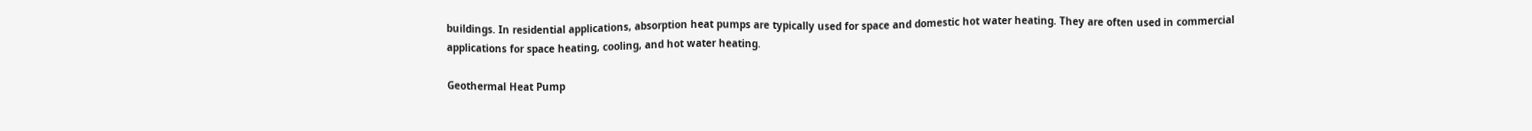buildings. In residential applications, absorption heat pumps are typically used for space and domestic hot water heating. They are often used in commercial applications for space heating, cooling, and hot water heating.

Geothermal Heat Pump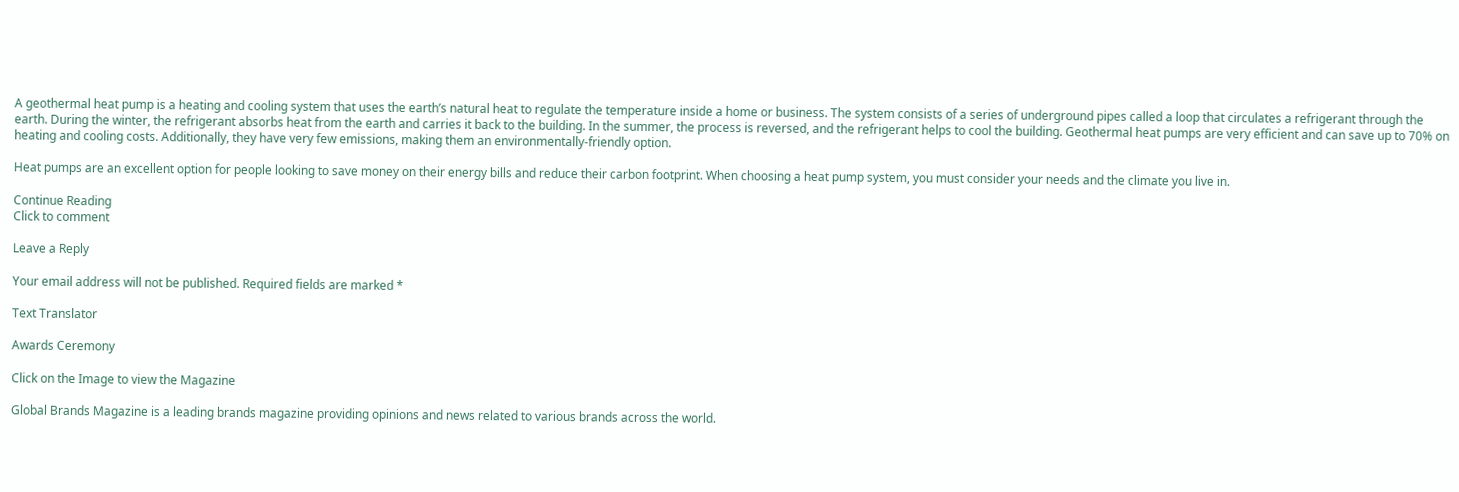A geothermal heat pump is a heating and cooling system that uses the earth’s natural heat to regulate the temperature inside a home or business. The system consists of a series of underground pipes called a loop that circulates a refrigerant through the earth. During the winter, the refrigerant absorbs heat from the earth and carries it back to the building. In the summer, the process is reversed, and the refrigerant helps to cool the building. Geothermal heat pumps are very efficient and can save up to 70% on heating and cooling costs. Additionally, they have very few emissions, making them an environmentally-friendly option.

Heat pumps are an excellent option for people looking to save money on their energy bills and reduce their carbon footprint. When choosing a heat pump system, you must consider your needs and the climate you live in.

Continue Reading
Click to comment

Leave a Reply

Your email address will not be published. Required fields are marked *

Text Translator

Awards Ceremony

Click on the Image to view the Magazine

Global Brands Magazine is a leading brands magazine providing opinions and news related to various brands across the world.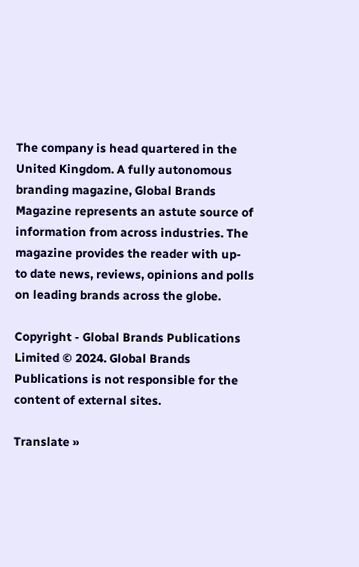The company is head quartered in the United Kingdom. A fully autonomous branding magazine, Global Brands Magazine represents an astute source of information from across industries. The magazine provides the reader with up- to date news, reviews, opinions and polls on leading brands across the globe.

Copyright - Global Brands Publications Limited © 2024. Global Brands Publications is not responsible for the content of external sites.

Translate »